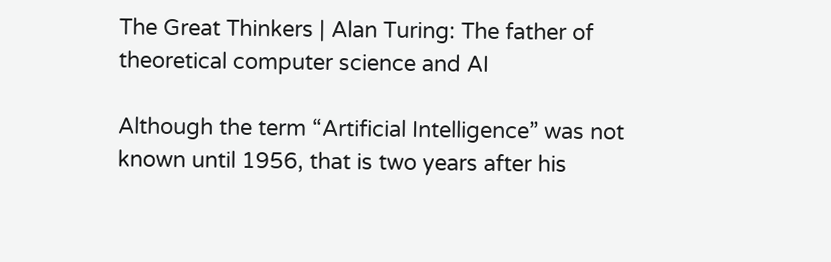The Great Thinkers | Alan Turing: The father of theoretical computer science and AI

Although the term “Artificial Intelligence” was not known until 1956, that is two years after his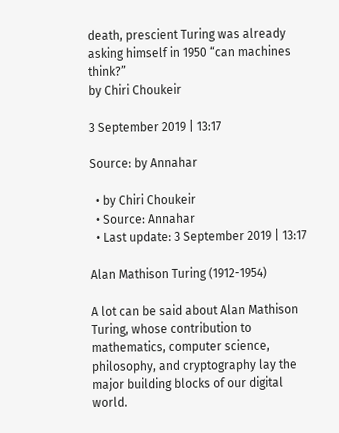death, prescient Turing was already asking himself in 1950 “can machines think?”
by Chiri Choukeir

3 September 2019 | 13:17

Source: by Annahar

  • by Chiri Choukeir
  • Source: Annahar
  • Last update: 3 September 2019 | 13:17

Alan Mathison Turing (1912-1954)

A lot can be said about Alan Mathison Turing, whose contribution to mathematics, computer science, philosophy, and cryptography lay the major building blocks of our digital world.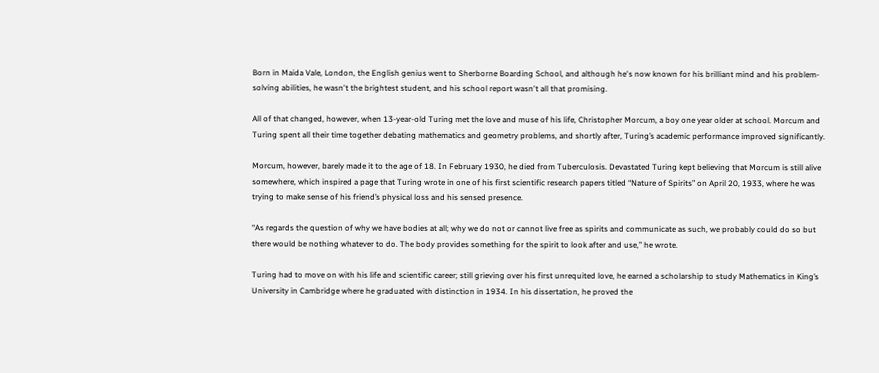Born in Maida Vale, London, the English genius went to Sherborne Boarding School, and although he's now known for his brilliant mind and his problem-solving abilities, he wasn't the brightest student, and his school report wasn't all that promising.

All of that changed, however, when 13-year-old Turing met the love and muse of his life, Christopher Morcum, a boy one year older at school. Morcum and Turing spent all their time together debating mathematics and geometry problems, and shortly after, Turing’s academic performance improved significantly.

Morcum, however, barely made it to the age of 18. In February 1930, he died from Tuberculosis. Devastated Turing kept believing that Morcum is still alive somewhere, which inspired a page that Turing wrote in one of his first scientific research papers titled “Nature of Spirits” on April 20, 1933, where he was trying to make sense of his friend’s physical loss and his sensed presence.

“As regards the question of why we have bodies at all; why we do not or cannot live free as spirits and communicate as such, we probably could do so but there would be nothing whatever to do. The body provides something for the spirit to look after and use,” he wrote.

Turing had to move on with his life and scientific career; still grieving over his first unrequited love, he earned a scholarship to study Mathematics in King’s University in Cambridge where he graduated with distinction in 1934. In his dissertation, he proved the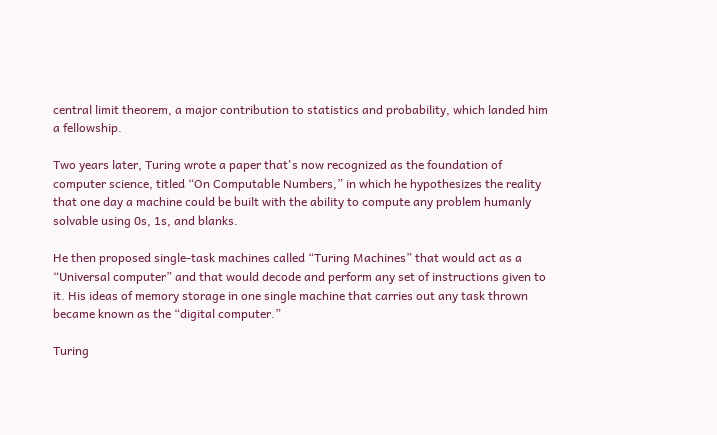central limit theorem, a major contribution to statistics and probability, which landed him a fellowship.

Two years later, Turing wrote a paper that's now recognized as the foundation of computer science, titled “On Computable Numbers,” in which he hypothesizes the reality that one day a machine could be built with the ability to compute any problem humanly solvable using 0s, 1s, and blanks.

He then proposed single-task machines called “Turing Machines” that would act as a “Universal computer” and that would decode and perform any set of instructions given to it. His ideas of memory storage in one single machine that carries out any task thrown became known as the “digital computer.”

Turing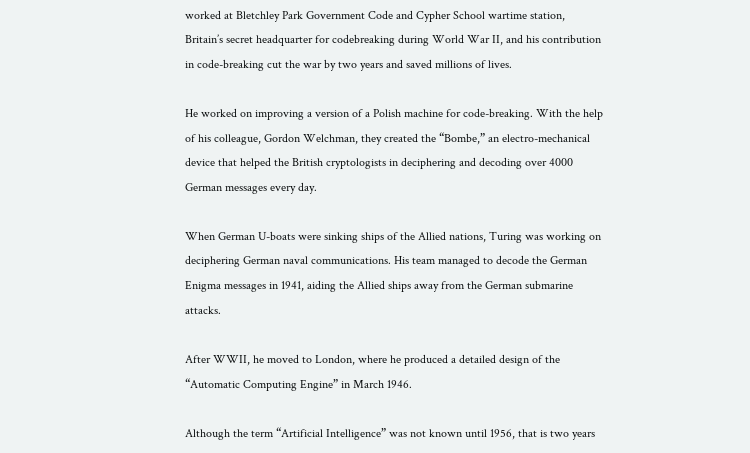worked at Bletchley Park Government Code and Cypher School wartime station, Britain’s secret headquarter for codebreaking during World War II, and his contribution in code-breaking cut the war by two years and saved millions of lives.

He worked on improving a version of a Polish machine for code-breaking. With the help of his colleague, Gordon Welchman, they created the “Bombe,” an electro-mechanical device that helped the British cryptologists in deciphering and decoding over 4000 German messages every day.

When German U-boats were sinking ships of the Allied nations, Turing was working on deciphering German naval communications. His team managed to decode the German Enigma messages in 1941, aiding the Allied ships away from the German submarine attacks.

After WWII, he moved to London, where he produced a detailed design of the “Automatic Computing Engine” in March 1946.

Although the term “Artificial Intelligence” was not known until 1956, that is two years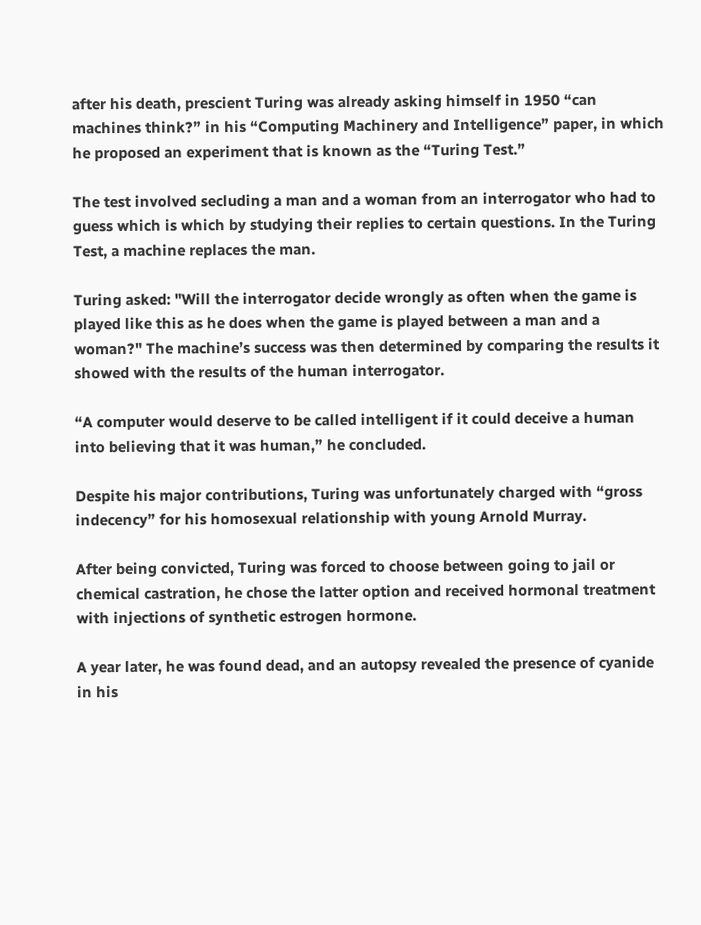after his death, prescient Turing was already asking himself in 1950 “can machines think?” in his “Computing Machinery and Intelligence” paper, in which he proposed an experiment that is known as the “Turing Test.”

The test involved secluding a man and a woman from an interrogator who had to guess which is which by studying their replies to certain questions. In the Turing Test, a machine replaces the man.

Turing asked: "Will the interrogator decide wrongly as often when the game is played like this as he does when the game is played between a man and a woman?" The machine’s success was then determined by comparing the results it showed with the results of the human interrogator.

“A computer would deserve to be called intelligent if it could deceive a human into believing that it was human,” he concluded.

Despite his major contributions, Turing was unfortunately charged with “gross indecency” for his homosexual relationship with young Arnold Murray.

After being convicted, Turing was forced to choose between going to jail or chemical castration, he chose the latter option and received hormonal treatment with injections of synthetic estrogen hormone.

A year later, he was found dead, and an autopsy revealed the presence of cyanide in his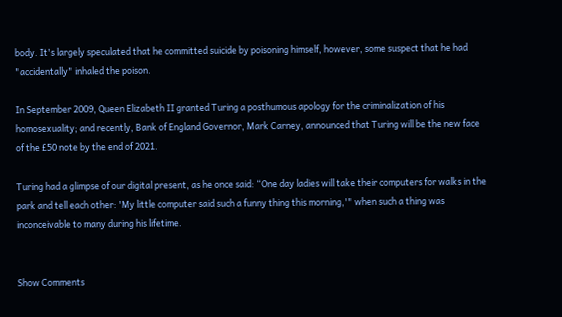body. It's largely speculated that he committed suicide by poisoning himself, however, some suspect that he had "accidentally" inhaled the poison.

In September 2009, Queen Elizabeth II granted Turing a posthumous apology for the criminalization of his homosexuality; and recently, Bank of England Governor, Mark Carney, announced that Turing will be the new face of the £50 note by the end of 2021.

Turing had a glimpse of our digital present, as he once said: “One day ladies will take their computers for walks in the park and tell each other: 'My little computer said such a funny thing this morning,'" when such a thing was inconceivable to many during his lifetime.


Show Comments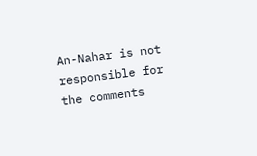An-Nahar is not responsible for the comments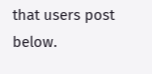that users post below.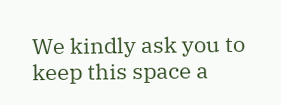We kindly ask you to keep this space a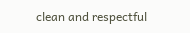clean and respectful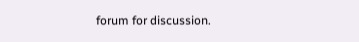forum for discussion.